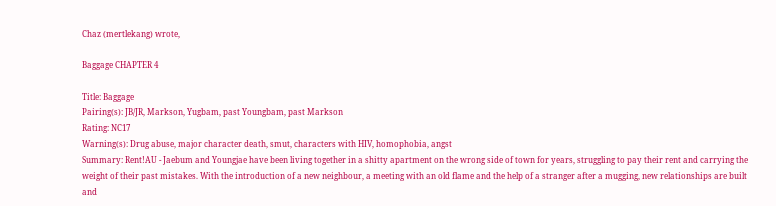Chaz (mertlekang) wrote,

Baggage CHAPTER 4

Title: Baggage
Pairing(s): JB/JR, Markson, Yugbam, past Youngbam, past Markson
Rating: NC17
Warning(s): Drug abuse, major character death, smut, characters with HIV, homophobia, angst
Summary: Rent!AU - Jaebum and Youngjae have been living together in a shitty apartment on the wrong side of town for years, struggling to pay their rent and carrying the weight of their past mistakes. With the introduction of a new neighbour, a meeting with an old flame and the help of a stranger after a mugging, new relationships are built and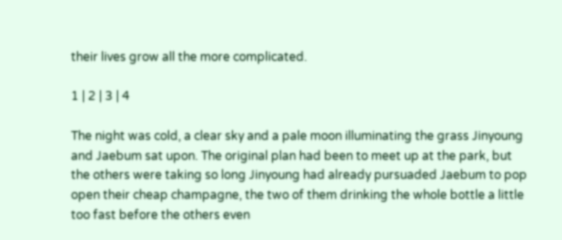their lives grow all the more complicated.

1 | 2 | 3 | 4

The night was cold, a clear sky and a pale moon illuminating the grass Jinyoung and Jaebum sat upon. The original plan had been to meet up at the park, but the others were taking so long Jinyoung had already pursuaded Jaebum to pop open their cheap champagne, the two of them drinking the whole bottle a little too fast before the others even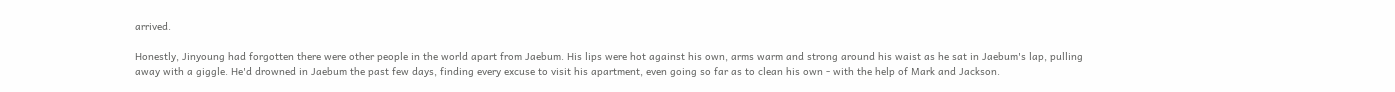arrived.

Honestly, Jinyoung had forgotten there were other people in the world apart from Jaebum. His lips were hot against his own, arms warm and strong around his waist as he sat in Jaebum's lap, pulling away with a giggle. He'd drowned in Jaebum the past few days, finding every excuse to visit his apartment, even going so far as to clean his own - with the help of Mark and Jackson.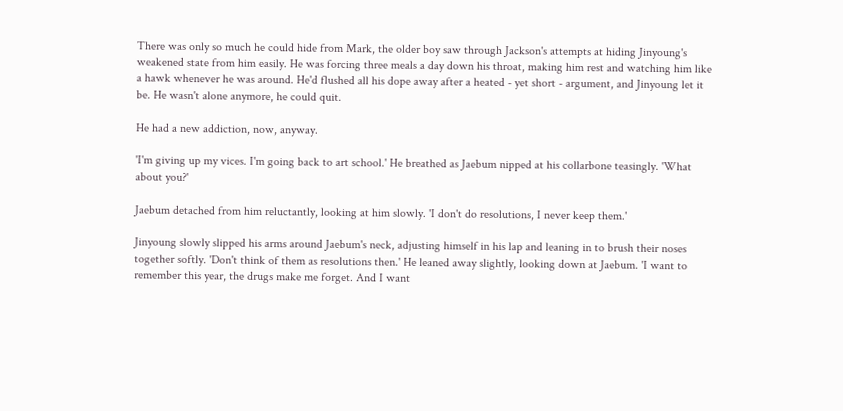There was only so much he could hide from Mark, the older boy saw through Jackson's attempts at hiding Jinyoung's weakened state from him easily. He was forcing three meals a day down his throat, making him rest and watching him like a hawk whenever he was around. He'd flushed all his dope away after a heated - yet short - argument, and Jinyoung let it be. He wasn't alone anymore, he could quit.

He had a new addiction, now, anyway.

'I'm giving up my vices. I'm going back to art school.' He breathed as Jaebum nipped at his collarbone teasingly. 'What about you?'

Jaebum detached from him reluctantly, looking at him slowly. 'I don't do resolutions, I never keep them.'

Jinyoung slowly slipped his arms around Jaebum's neck, adjusting himself in his lap and leaning in to brush their noses together softly. 'Don't think of them as resolutions then.' He leaned away slightly, looking down at Jaebum. 'I want to remember this year, the drugs make me forget. And I want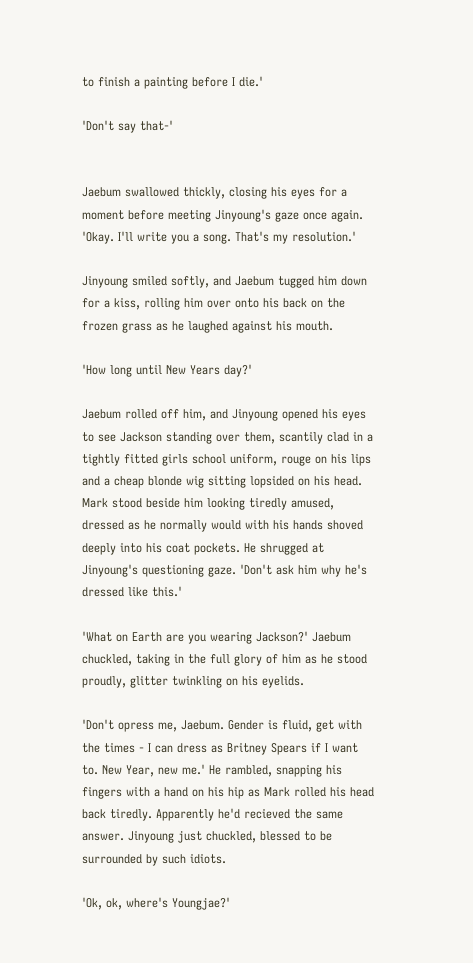to finish a painting before I die.'

'Don't say that-'


Jaebum swallowed thickly, closing his eyes for a moment before meeting Jinyoung's gaze once again. 'Okay. I'll write you a song. That's my resolution.'

Jinyoung smiled softly, and Jaebum tugged him down for a kiss, rolling him over onto his back on the frozen grass as he laughed against his mouth.

'How long until New Years day?'

Jaebum rolled off him, and Jinyoung opened his eyes to see Jackson standing over them, scantily clad in a tightly fitted girls school uniform, rouge on his lips and a cheap blonde wig sitting lopsided on his head. Mark stood beside him looking tiredly amused, dressed as he normally would with his hands shoved deeply into his coat pockets. He shrugged at Jinyoung's questioning gaze. 'Don't ask him why he's dressed like this.'

'What on Earth are you wearing Jackson?' Jaebum chuckled, taking in the full glory of him as he stood proudly, glitter twinkling on his eyelids.

'Don't opress me, Jaebum. Gender is fluid, get with the times - I can dress as Britney Spears if I want to. New Year, new me.' He rambled, snapping his fingers with a hand on his hip as Mark rolled his head back tiredly. Apparently he'd recieved the same answer. Jinyoung just chuckled, blessed to be surrounded by such idiots.

'Ok, ok, where's Youngjae?'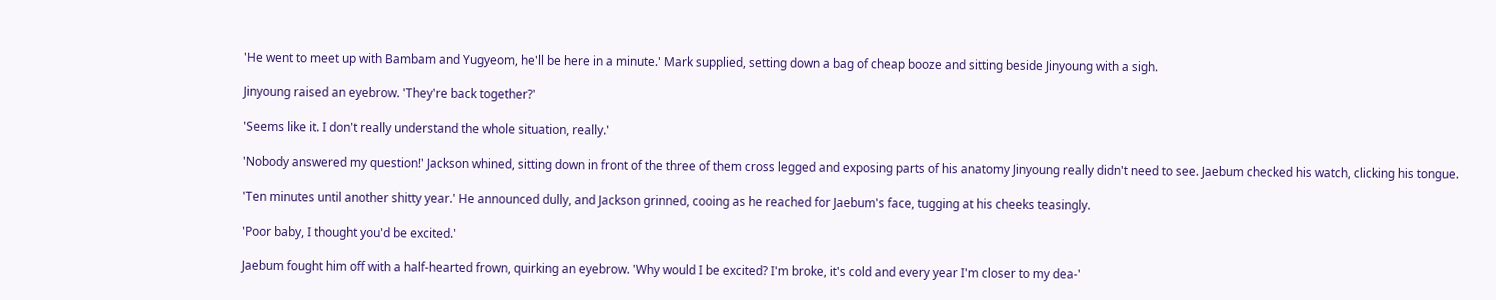'He went to meet up with Bambam and Yugyeom, he'll be here in a minute.' Mark supplied, setting down a bag of cheap booze and sitting beside Jinyoung with a sigh.

Jinyoung raised an eyebrow. 'They're back together?'

'Seems like it. I don't really understand the whole situation, really.'

'Nobody answered my question!' Jackson whined, sitting down in front of the three of them cross legged and exposing parts of his anatomy Jinyoung really didn't need to see. Jaebum checked his watch, clicking his tongue.

'Ten minutes until another shitty year.' He announced dully, and Jackson grinned, cooing as he reached for Jaebum's face, tugging at his cheeks teasingly.

'Poor baby, I thought you'd be excited.'

Jaebum fought him off with a half-hearted frown, quirking an eyebrow. 'Why would I be excited? I'm broke, it's cold and every year I'm closer to my dea-'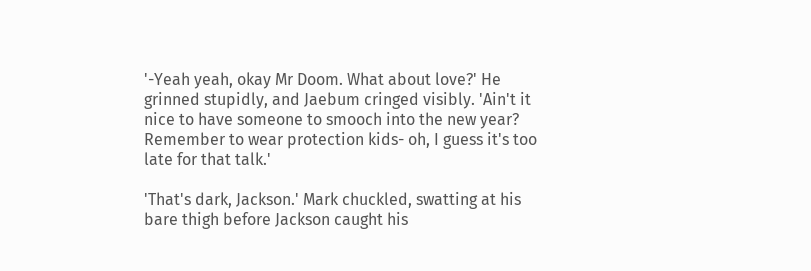'-Yeah yeah, okay Mr Doom. What about love?' He grinned stupidly, and Jaebum cringed visibly. 'Ain't it nice to have someone to smooch into the new year? Remember to wear protection kids- oh, I guess it's too late for that talk.'

'That's dark, Jackson.' Mark chuckled, swatting at his bare thigh before Jackson caught his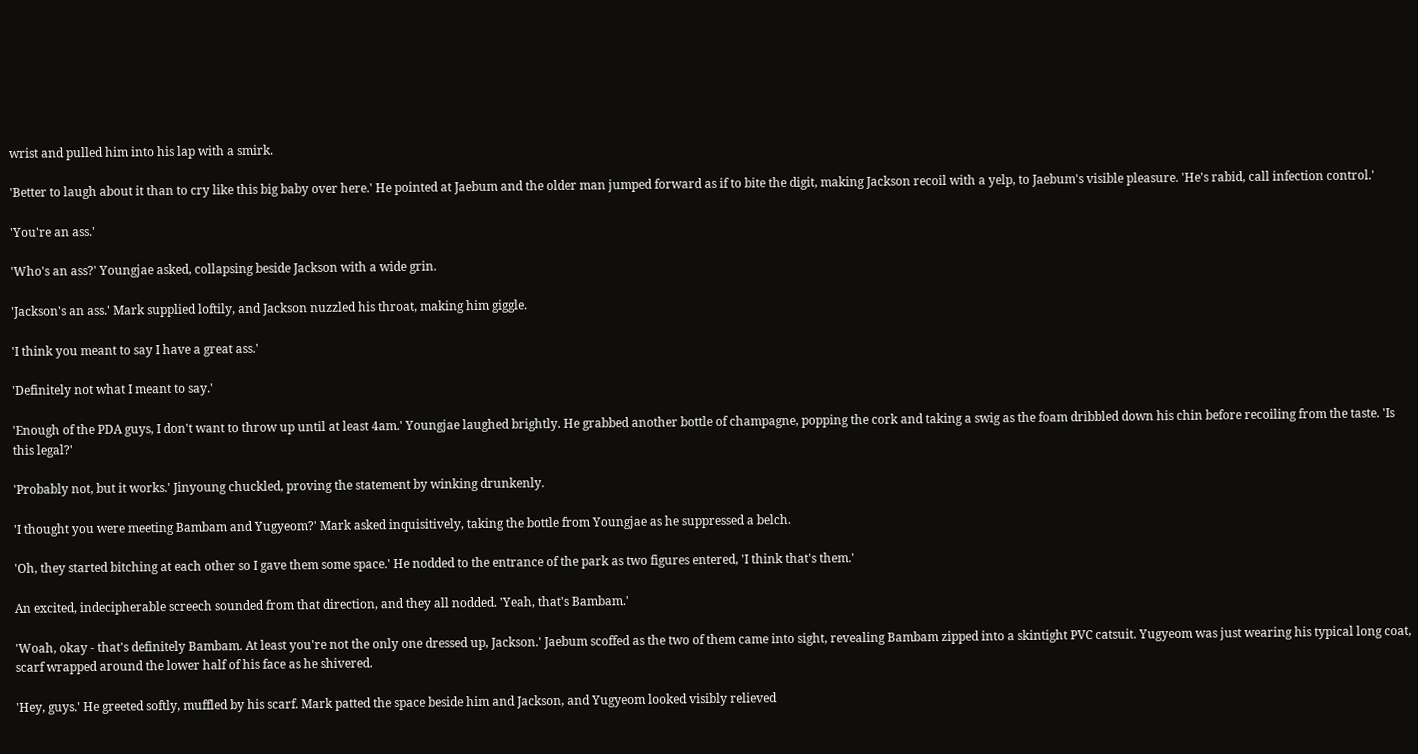wrist and pulled him into his lap with a smirk.

'Better to laugh about it than to cry like this big baby over here.' He pointed at Jaebum and the older man jumped forward as if to bite the digit, making Jackson recoil with a yelp, to Jaebum's visible pleasure. 'He's rabid, call infection control.'

'You're an ass.'

'Who's an ass?' Youngjae asked, collapsing beside Jackson with a wide grin.

'Jackson's an ass.' Mark supplied loftily, and Jackson nuzzled his throat, making him giggle.

'I think you meant to say I have a great ass.'

'Definitely not what I meant to say.'

'Enough of the PDA guys, I don't want to throw up until at least 4am.' Youngjae laughed brightly. He grabbed another bottle of champagne, popping the cork and taking a swig as the foam dribbled down his chin before recoiling from the taste. 'Is this legal?'

'Probably not, but it works.' Jinyoung chuckled, proving the statement by winking drunkenly.

'I thought you were meeting Bambam and Yugyeom?' Mark asked inquisitively, taking the bottle from Youngjae as he suppressed a belch.

'Oh, they started bitching at each other so I gave them some space.' He nodded to the entrance of the park as two figures entered, 'I think that's them.'

An excited, indecipherable screech sounded from that direction, and they all nodded. 'Yeah, that's Bambam.'

'Woah, okay - that's definitely Bambam. At least you're not the only one dressed up, Jackson.' Jaebum scoffed as the two of them came into sight, revealing Bambam zipped into a skintight PVC catsuit. Yugyeom was just wearing his typical long coat, scarf wrapped around the lower half of his face as he shivered.

'Hey, guys.' He greeted softly, muffled by his scarf. Mark patted the space beside him and Jackson, and Yugyeom looked visibly relieved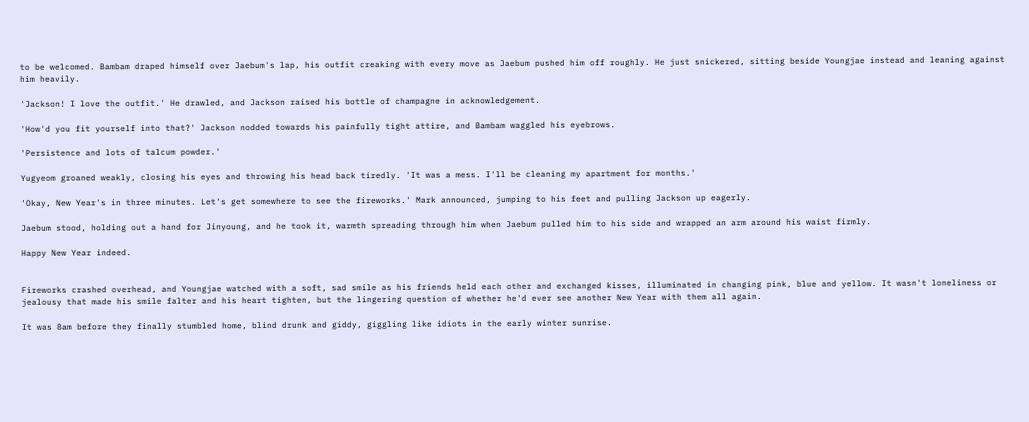to be welcomed. Bambam draped himself over Jaebum's lap, his outfit creaking with every move as Jaebum pushed him off roughly. He just snickered, sitting beside Youngjae instead and leaning against him heavily.

'Jackson! I love the outfit.' He drawled, and Jackson raised his bottle of champagne in acknowledgement.

'How'd you fit yourself into that?' Jackson nodded towards his painfully tight attire, and Bambam waggled his eyebrows.

'Persistence and lots of talcum powder.'

Yugyeom groaned weakly, closing his eyes and throwing his head back tiredly. 'It was a mess. I'll be cleaning my apartment for months.'

'Okay, New Year's in three minutes. Let's get somewhere to see the fireworks.' Mark announced, jumping to his feet and pulling Jackson up eagerly.

Jaebum stood, holding out a hand for Jinyoung, and he took it, warmth spreading through him when Jaebum pulled him to his side and wrapped an arm around his waist firmly.

Happy New Year indeed.


Fireworks crashed overhead, and Youngjae watched with a soft, sad smile as his friends held each other and exchanged kisses, illuminated in changing pink, blue and yellow. It wasn't loneliness or jealousy that made his smile falter and his heart tighten, but the lingering question of whether he'd ever see another New Year with them all again.

It was 8am before they finally stumbled home, blind drunk and giddy, giggling like idiots in the early winter sunrise.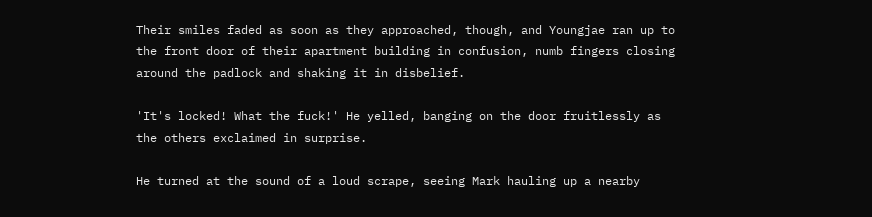Their smiles faded as soon as they approached, though, and Youngjae ran up to the front door of their apartment building in confusion, numb fingers closing around the padlock and shaking it in disbelief.

'It's locked! What the fuck!' He yelled, banging on the door fruitlessly as the others exclaimed in surprise.

He turned at the sound of a loud scrape, seeing Mark hauling up a nearby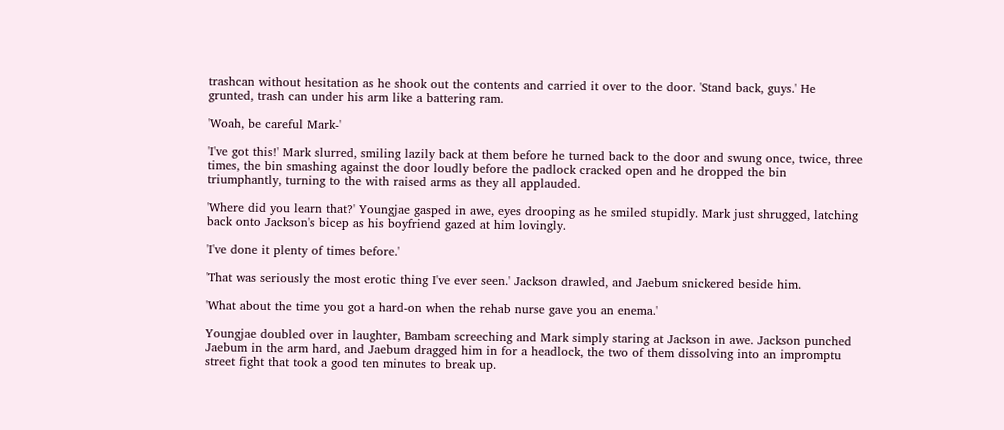trashcan without hesitation as he shook out the contents and carried it over to the door. 'Stand back, guys.' He grunted, trash can under his arm like a battering ram.

'Woah, be careful Mark-'

'I've got this!' Mark slurred, smiling lazily back at them before he turned back to the door and swung once, twice, three times, the bin smashing against the door loudly before the padlock cracked open and he dropped the bin triumphantly, turning to the with raised arms as they all applauded.

'Where did you learn that?' Youngjae gasped in awe, eyes drooping as he smiled stupidly. Mark just shrugged, latching back onto Jackson's bicep as his boyfriend gazed at him lovingly.

'I've done it plenty of times before.'

'That was seriously the most erotic thing I've ever seen.' Jackson drawled, and Jaebum snickered beside him.

'What about the time you got a hard-on when the rehab nurse gave you an enema.'

Youngjae doubled over in laughter, Bambam screeching and Mark simply staring at Jackson in awe. Jackson punched Jaebum in the arm hard, and Jaebum dragged him in for a headlock, the two of them dissolving into an impromptu street fight that took a good ten minutes to break up.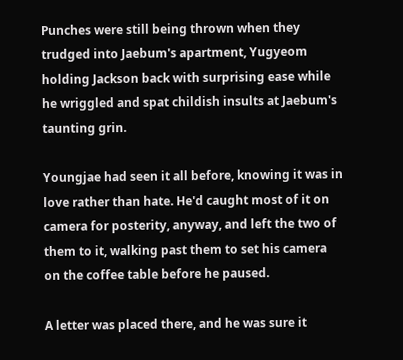Punches were still being thrown when they trudged into Jaebum's apartment, Yugyeom holding Jackson back with surprising ease while he wriggled and spat childish insults at Jaebum's taunting grin.

Youngjae had seen it all before, knowing it was in love rather than hate. He'd caught most of it on camera for posterity, anyway, and left the two of them to it, walking past them to set his camera on the coffee table before he paused.

A letter was placed there, and he was sure it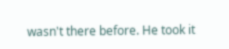wasn't there before. He took it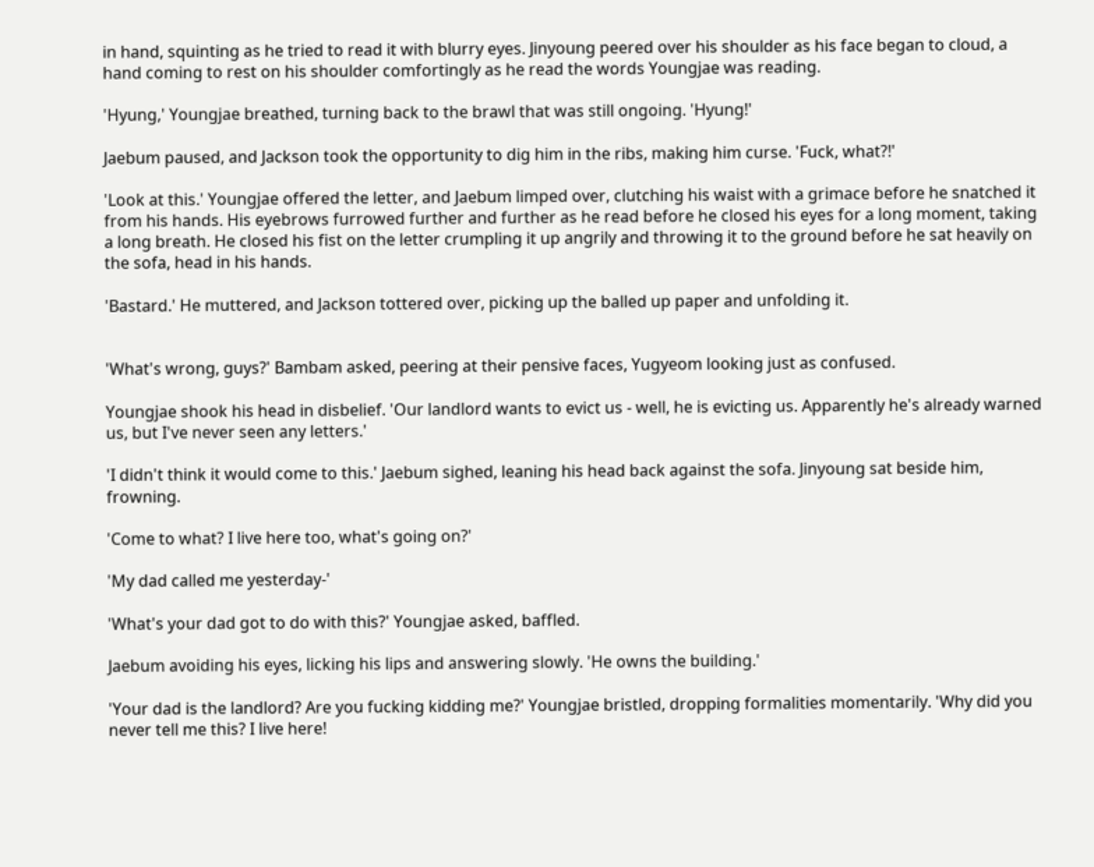in hand, squinting as he tried to read it with blurry eyes. Jinyoung peered over his shoulder as his face began to cloud, a hand coming to rest on his shoulder comfortingly as he read the words Youngjae was reading.

'Hyung,' Youngjae breathed, turning back to the brawl that was still ongoing. 'Hyung!'

Jaebum paused, and Jackson took the opportunity to dig him in the ribs, making him curse. 'Fuck, what?!'

'Look at this.' Youngjae offered the letter, and Jaebum limped over, clutching his waist with a grimace before he snatched it from his hands. His eyebrows furrowed further and further as he read before he closed his eyes for a long moment, taking a long breath. He closed his fist on the letter crumpling it up angrily and throwing it to the ground before he sat heavily on the sofa, head in his hands.

'Bastard.' He muttered, and Jackson tottered over, picking up the balled up paper and unfolding it.


'What's wrong, guys?' Bambam asked, peering at their pensive faces, Yugyeom looking just as confused.

Youngjae shook his head in disbelief. 'Our landlord wants to evict us - well, he is evicting us. Apparently he's already warned us, but I've never seen any letters.'

'I didn't think it would come to this.' Jaebum sighed, leaning his head back against the sofa. Jinyoung sat beside him, frowning.

'Come to what? I live here too, what's going on?'

'My dad called me yesterday-'

'What's your dad got to do with this?' Youngjae asked, baffled.

Jaebum avoiding his eyes, licking his lips and answering slowly. 'He owns the building.'

'Your dad is the landlord? Are you fucking kidding me?' Youngjae bristled, dropping formalities momentarily. 'Why did you never tell me this? I live here!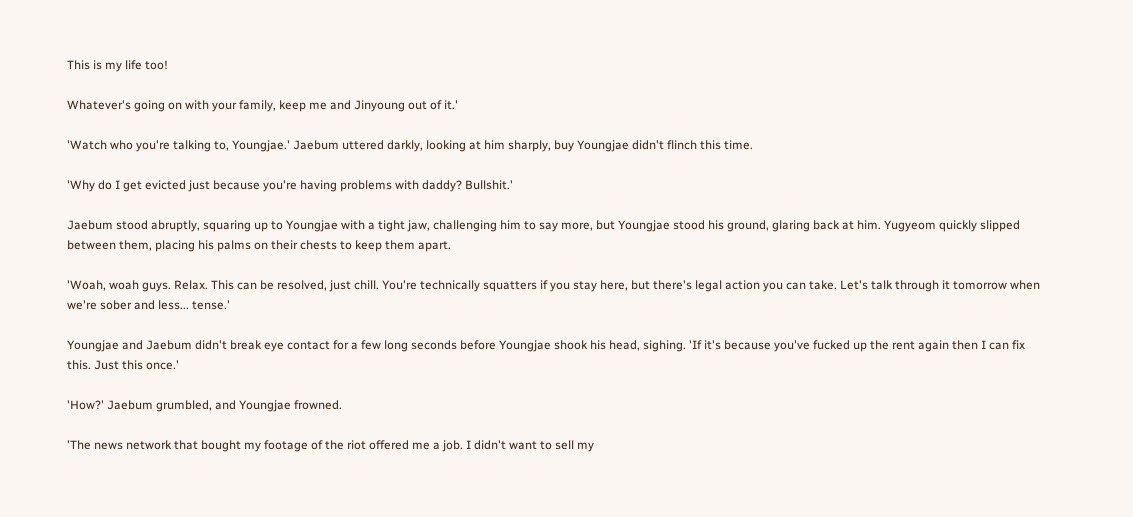This is my life too!

Whatever's going on with your family, keep me and Jinyoung out of it.'

'Watch who you're talking to, Youngjae.' Jaebum uttered darkly, looking at him sharply, buy Youngjae didn't flinch this time.

'Why do I get evicted just because you're having problems with daddy? Bullshit.'

Jaebum stood abruptly, squaring up to Youngjae with a tight jaw, challenging him to say more, but Youngjae stood his ground, glaring back at him. Yugyeom quickly slipped between them, placing his palms on their chests to keep them apart.

'Woah, woah guys. Relax. This can be resolved, just chill. You're technically squatters if you stay here, but there's legal action you can take. Let's talk through it tomorrow when we're sober and less... tense.'

Youngjae and Jaebum didn't break eye contact for a few long seconds before Youngjae shook his head, sighing. 'If it's because you've fucked up the rent again then I can fix this. Just this once.'

'How?' Jaebum grumbled, and Youngjae frowned.

'The news network that bought my footage of the riot offered me a job. I didn't want to sell my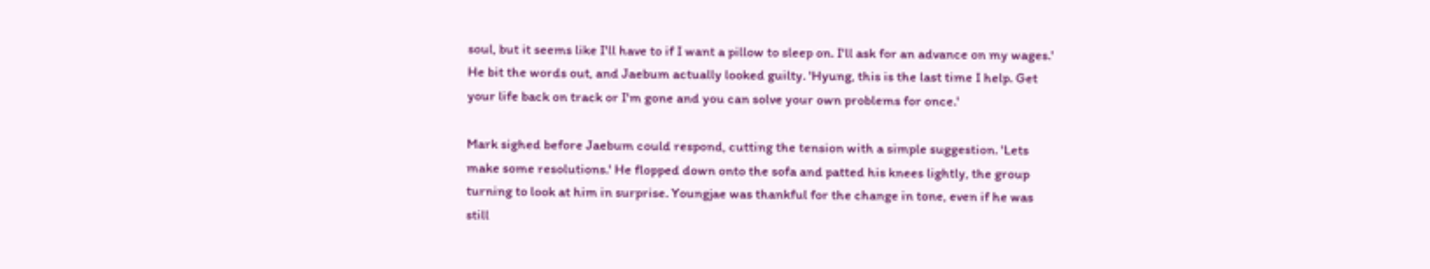soul, but it seems like I'll have to if I want a pillow to sleep on. I'll ask for an advance on my wages.' He bit the words out, and Jaebum actually looked guilty. 'Hyung, this is the last time I help. Get your life back on track or I'm gone and you can solve your own problems for once.'

Mark sighed before Jaebum could respond, cutting the tension with a simple suggestion. 'Lets make some resolutions.' He flopped down onto the sofa and patted his knees lightly, the group turning to look at him in surprise. Youngjae was thankful for the change in tone, even if he was still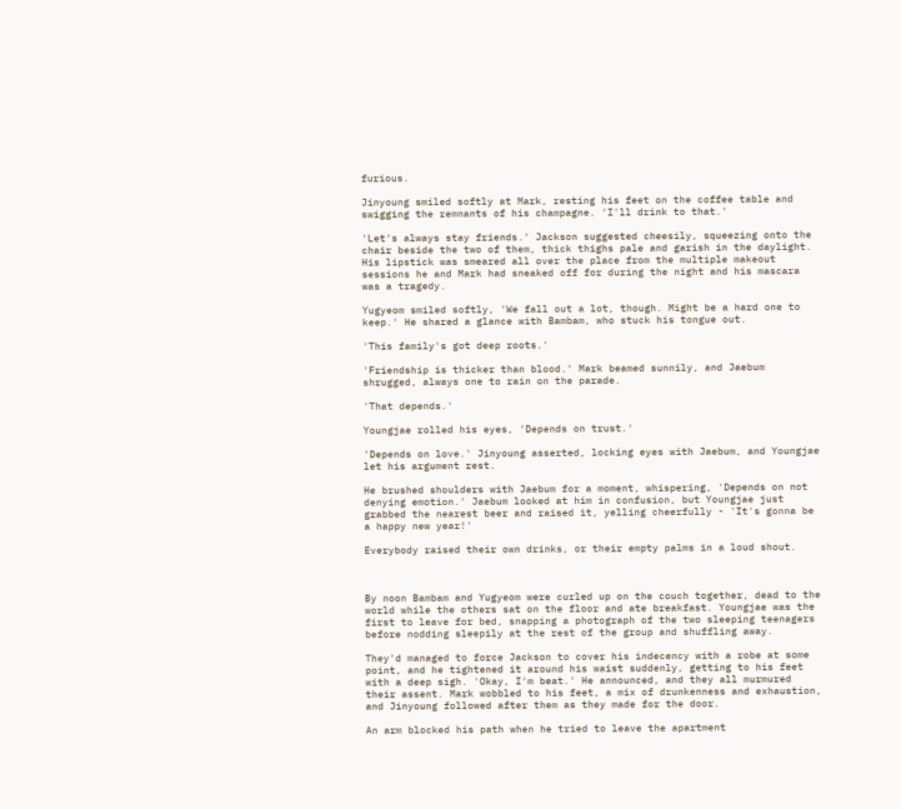furious.

Jinyoung smiled softly at Mark, resting his feet on the coffee table and swigging the remnants of his champagne. 'I'll drink to that.'

'Let's always stay friends.' Jackson suggested cheesily, squeezing onto the chair beside the two of them, thick thighs pale and garish in the daylight. His lipstick was smeared all over the place from the multiple makeout sessions he and Mark had sneaked off for during the night and his mascara was a tragedy.

Yugyeom smiled softly, 'We fall out a lot, though. Might be a hard one to keep.' He shared a glance with Bambam, who stuck his tongue out.

'This family's got deep roots.'

'Friendship is thicker than blood.' Mark beamed sunnily, and Jaebum shrugged, always one to rain on the parade.

'That depends.'

Youngjae rolled his eyes, 'Depends on trust.'

'Depends on love.' Jinyoung asserted, locking eyes with Jaebum, and Youngjae let his argument rest.

He brushed shoulders with Jaebum for a moment, whispering, 'Depends on not denying emotion.' Jaebum looked at him in confusion, but Youngjae just grabbed the nearest beer and raised it, yelling cheerfully - 'It's gonna be a happy new year!'

Everybody raised their own drinks, or their empty palms in a loud shout.



By noon Bambam and Yugyeom were curled up on the couch together, dead to the world while the others sat on the floor and ate breakfast. Youngjae was the first to leave for bed, snapping a photograph of the two sleeping teenagers before nodding sleepily at the rest of the group and shuffling away.

They'd managed to force Jackson to cover his indecency with a robe at some point, and he tightened it around his waist suddenly, getting to his feet with a deep sigh. 'Okay, I'm beat.' He announced, and they all murmured their assent. Mark wobbled to his feet, a mix of drunkenness and exhaustion, and Jinyoung followed after them as they made for the door.

An arm blocked his path when he tried to leave the apartment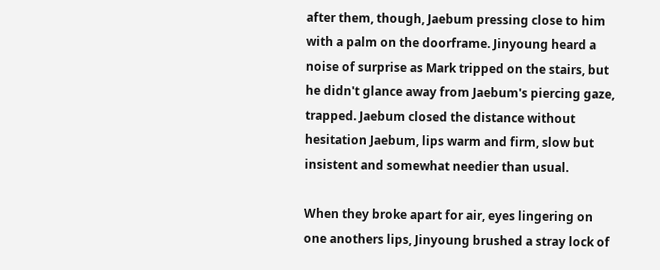after them, though, Jaebum pressing close to him with a palm on the doorframe. Jinyoung heard a noise of surprise as Mark tripped on the stairs, but he didn't glance away from Jaebum's piercing gaze, trapped. Jaebum closed the distance without hesitation Jaebum, lips warm and firm, slow but insistent and somewhat needier than usual.

When they broke apart for air, eyes lingering on one anothers lips, Jinyoung brushed a stray lock of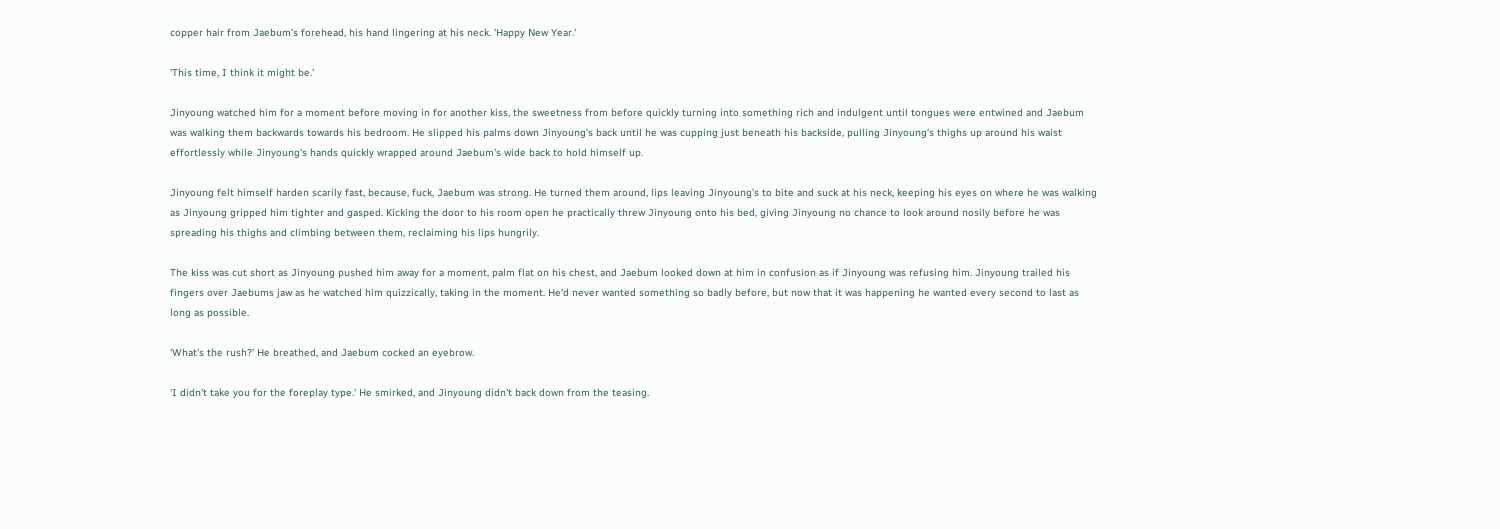copper hair from Jaebum's forehead, his hand lingering at his neck. 'Happy New Year.'

'This time, I think it might be.'

Jinyoung watched him for a moment before moving in for another kiss, the sweetness from before quickly turning into something rich and indulgent until tongues were entwined and Jaebum was walking them backwards towards his bedroom. He slipped his palms down Jinyoung's back until he was cupping just beneath his backside, pulling Jinyoung's thighs up around his waist effortlessly while Jinyoung's hands quickly wrapped around Jaebum's wide back to hold himself up.

Jinyoung felt himself harden scarily fast, because, fuck, Jaebum was strong. He turned them around, lips leaving Jinyoung's to bite and suck at his neck, keeping his eyes on where he was walking as Jinyoung gripped him tighter and gasped. Kicking the door to his room open he practically threw Jinyoung onto his bed, giving Jinyoung no chance to look around nosily before he was spreading his thighs and climbing between them, reclaiming his lips hungrily.

The kiss was cut short as Jinyoung pushed him away for a moment, palm flat on his chest, and Jaebum looked down at him in confusion as if Jinyoung was refusing him. Jinyoung trailed his fingers over Jaebums jaw as he watched him quizzically, taking in the moment. He'd never wanted something so badly before, but now that it was happening he wanted every second to last as long as possible.

'What's the rush?' He breathed, and Jaebum cocked an eyebrow.

'I didn't take you for the foreplay type.' He smirked, and Jinyoung didn't back down from the teasing.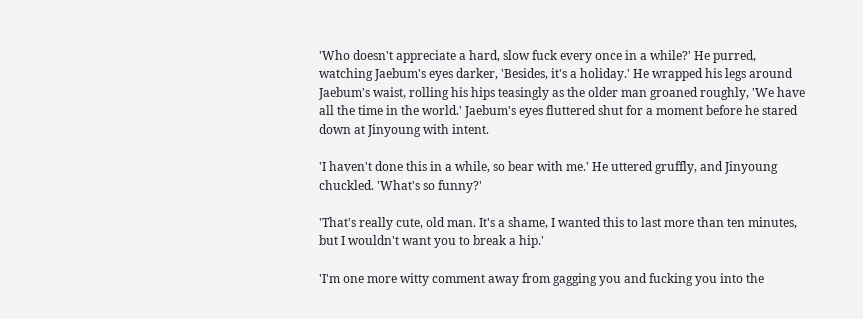'Who doesn't appreciate a hard, slow fuck every once in a while?' He purred, watching Jaebum's eyes darker, 'Besides, it's a holiday.' He wrapped his legs around Jaebum's waist, rolling his hips teasingly as the older man groaned roughly, 'We have all the time in the world.' Jaebum's eyes fluttered shut for a moment before he stared down at Jinyoung with intent.

'I haven't done this in a while, so bear with me.' He uttered gruffly, and Jinyoung chuckled. 'What's so funny?'

'That's really cute, old man. It's a shame, I wanted this to last more than ten minutes, but I wouldn't want you to break a hip.'

'I'm one more witty comment away from gagging you and fucking you into the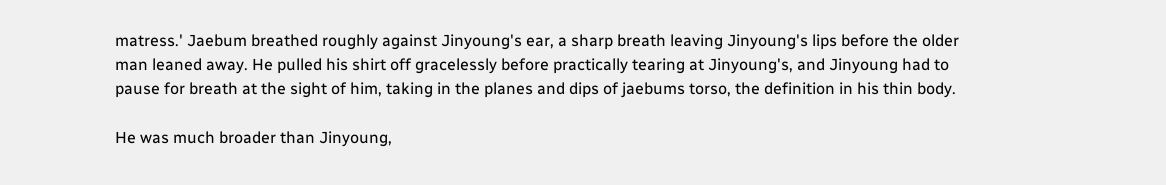matress.' Jaebum breathed roughly against Jinyoung's ear, a sharp breath leaving Jinyoung's lips before the older man leaned away. He pulled his shirt off gracelessly before practically tearing at Jinyoung's, and Jinyoung had to pause for breath at the sight of him, taking in the planes and dips of jaebums torso, the definition in his thin body.

He was much broader than Jinyoung,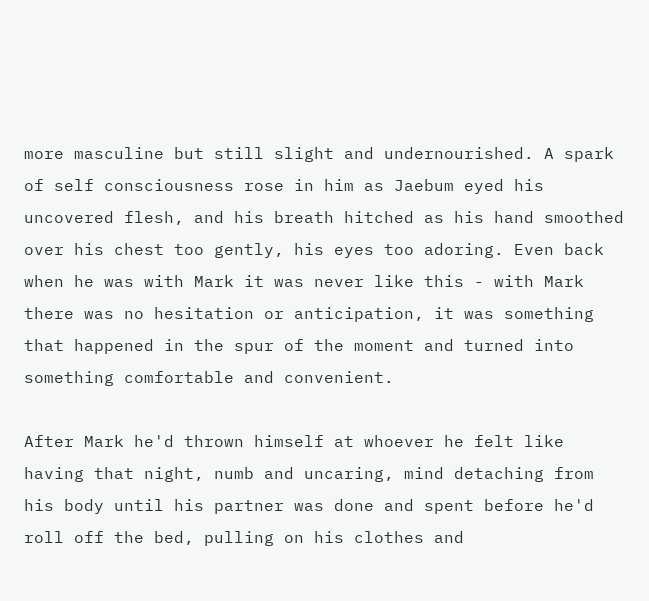more masculine but still slight and undernourished. A spark of self consciousness rose in him as Jaebum eyed his uncovered flesh, and his breath hitched as his hand smoothed over his chest too gently, his eyes too adoring. Even back when he was with Mark it was never like this - with Mark there was no hesitation or anticipation, it was something that happened in the spur of the moment and turned into something comfortable and convenient.

After Mark he'd thrown himself at whoever he felt like having that night, numb and uncaring, mind detaching from his body until his partner was done and spent before he'd roll off the bed, pulling on his clothes and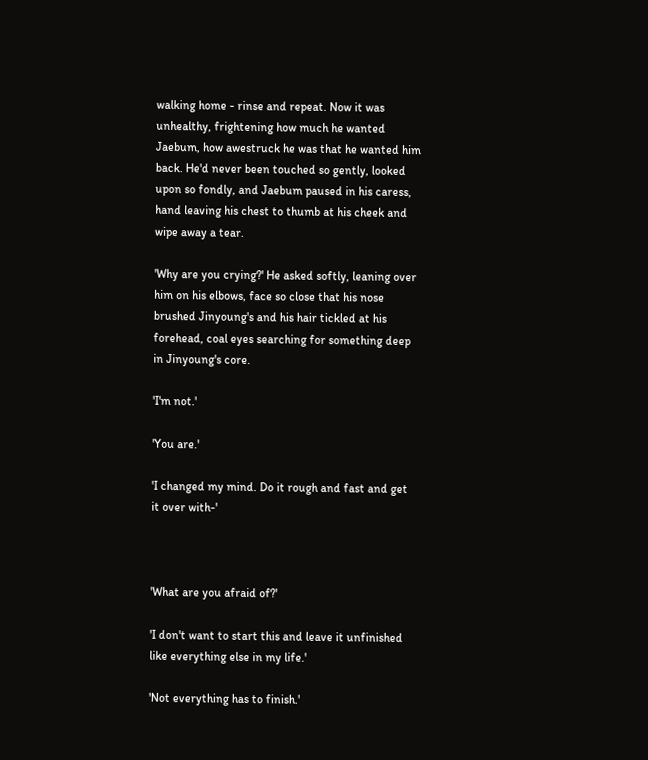walking home - rinse and repeat. Now it was unhealthy, frightening how much he wanted Jaebum, how awestruck he was that he wanted him back. He'd never been touched so gently, looked upon so fondly, and Jaebum paused in his caress, hand leaving his chest to thumb at his cheek and wipe away a tear.

'Why are you crying?' He asked softly, leaning over him on his elbows, face so close that his nose brushed Jinyoung's and his hair tickled at his forehead, coal eyes searching for something deep in Jinyoung's core.

'I'm not.'

'You are.'

'I changed my mind. Do it rough and fast and get it over with-'



'What are you afraid of?'

'I don't want to start this and leave it unfinished like everything else in my life.'

'Not everything has to finish.'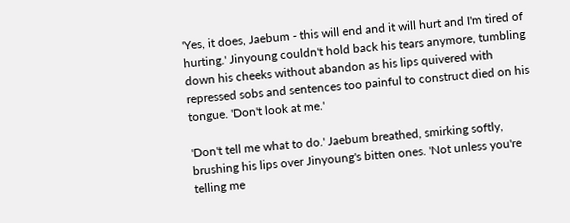'Yes, it does, Jaebum - this will end and it will hurt and I'm tired of hurting.' Jinyoung couldn't hold back his tears anymore, tumbling down his cheeks without abandon as his lips quivered with repressed sobs and sentences too painful to construct died on his tongue. 'Don't look at me.'

'Don't tell me what to do.' Jaebum breathed, smirking softly, brushing his lips over Jinyoung's bitten ones. 'Not unless you're telling me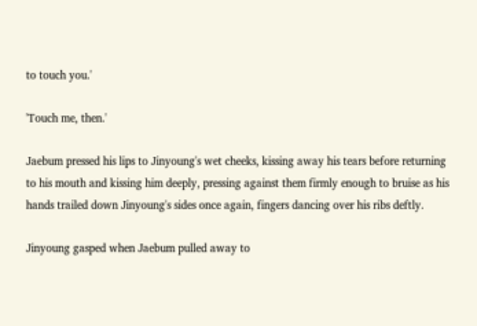to touch you.'

'Touch me, then.'

Jaebum pressed his lips to Jinyoung's wet cheeks, kissing away his tears before returning to his mouth and kissing him deeply, pressing against them firmly enough to bruise as his hands trailed down Jinyoung's sides once again, fingers dancing over his ribs deftly.

Jinyoung gasped when Jaebum pulled away to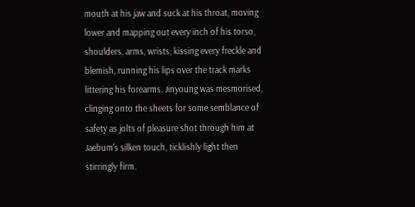mouth at his jaw and suck at his throat, moving lower and mapping out every inch of his torso, shoulders, arms, wrists; kissing every freckle and blemish, running his lips over the track marks littering his forearms. Jinyoung was mesmorised, clinging onto the sheets for some semblance of safety as jolts of pleasure shot through him at Jaebum's silken touch, ticklishly light then stirringly firm.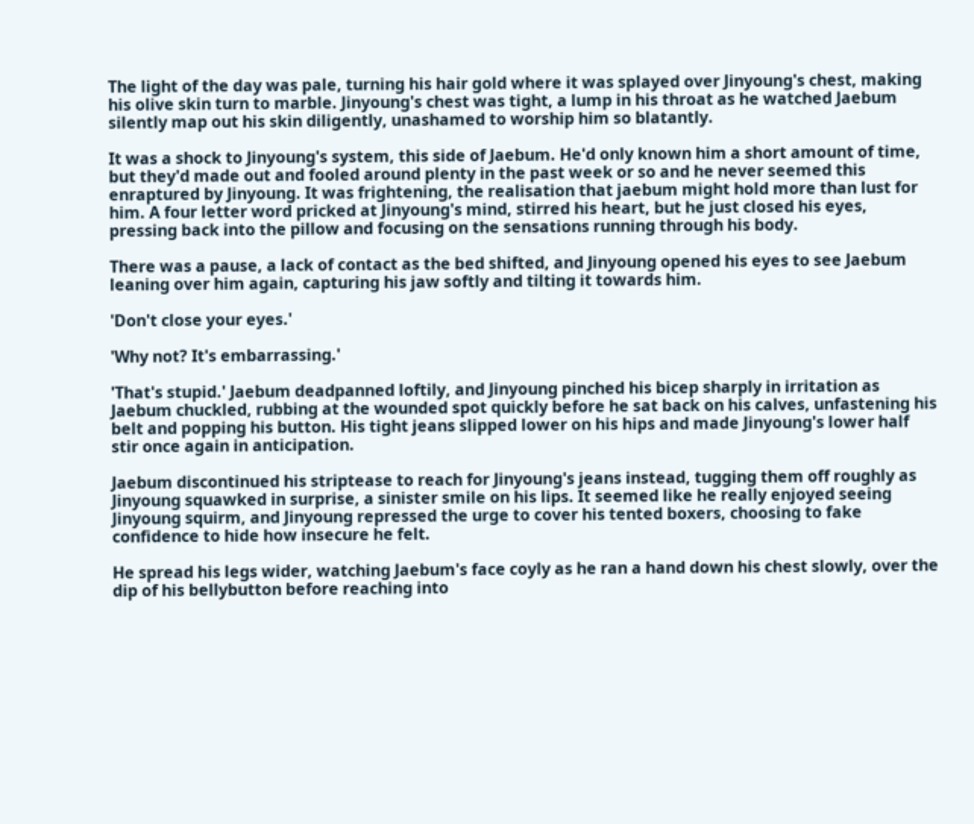The light of the day was pale, turning his hair gold where it was splayed over Jinyoung's chest, making his olive skin turn to marble. Jinyoung's chest was tight, a lump in his throat as he watched Jaebum silently map out his skin diligently, unashamed to worship him so blatantly.

It was a shock to Jinyoung's system, this side of Jaebum. He'd only known him a short amount of time, but they'd made out and fooled around plenty in the past week or so and he never seemed this enraptured by Jinyoung. It was frightening, the realisation that jaebum might hold more than lust for him. A four letter word pricked at Jinyoung's mind, stirred his heart, but he just closed his eyes, pressing back into the pillow and focusing on the sensations running through his body.

There was a pause, a lack of contact as the bed shifted, and Jinyoung opened his eyes to see Jaebum leaning over him again, capturing his jaw softly and tilting it towards him.

'Don't close your eyes.'

'Why not? It's embarrassing.'

'That's stupid.' Jaebum deadpanned loftily, and Jinyoung pinched his bicep sharply in irritation as Jaebum chuckled, rubbing at the wounded spot quickly before he sat back on his calves, unfastening his belt and popping his button. His tight jeans slipped lower on his hips and made Jinyoung's lower half stir once again in anticipation.

Jaebum discontinued his striptease to reach for Jinyoung's jeans instead, tugging them off roughly as Jinyoung squawked in surprise, a sinister smile on his lips. It seemed like he really enjoyed seeing Jinyoung squirm, and Jinyoung repressed the urge to cover his tented boxers, choosing to fake confidence to hide how insecure he felt.

He spread his legs wider, watching Jaebum's face coyly as he ran a hand down his chest slowly, over the dip of his bellybutton before reaching into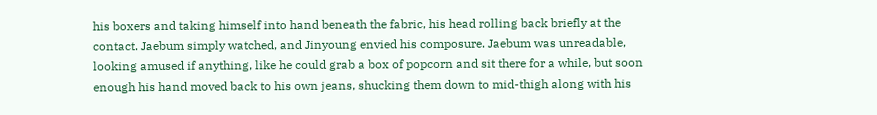his boxers and taking himself into hand beneath the fabric, his head rolling back briefly at the contact. Jaebum simply watched, and Jinyoung envied his composure. Jaebum was unreadable, looking amused if anything, like he could grab a box of popcorn and sit there for a while, but soon enough his hand moved back to his own jeans, shucking them down to mid-thigh along with his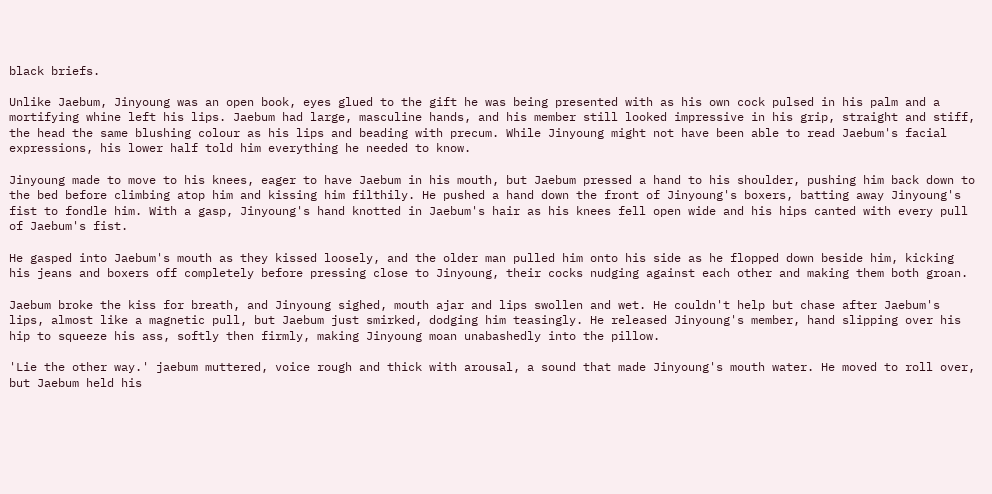black briefs.

Unlike Jaebum, Jinyoung was an open book, eyes glued to the gift he was being presented with as his own cock pulsed in his palm and a mortifying whine left his lips. Jaebum had large, masculine hands, and his member still looked impressive in his grip, straight and stiff, the head the same blushing colour as his lips and beading with precum. While Jinyoung might not have been able to read Jaebum's facial expressions, his lower half told him everything he needed to know.

Jinyoung made to move to his knees, eager to have Jaebum in his mouth, but Jaebum pressed a hand to his shoulder, pushing him back down to the bed before climbing atop him and kissing him filthily. He pushed a hand down the front of Jinyoung's boxers, batting away Jinyoung's fist to fondle him. With a gasp, Jinyoung's hand knotted in Jaebum's hair as his knees fell open wide and his hips canted with every pull of Jaebum's fist.

He gasped into Jaebum's mouth as they kissed loosely, and the older man pulled him onto his side as he flopped down beside him, kicking his jeans and boxers off completely before pressing close to Jinyoung, their cocks nudging against each other and making them both groan.

Jaebum broke the kiss for breath, and Jinyoung sighed, mouth ajar and lips swollen and wet. He couldn't help but chase after Jaebum's lips, almost like a magnetic pull, but Jaebum just smirked, dodging him teasingly. He released Jinyoung's member, hand slipping over his hip to squeeze his ass, softly then firmly, making Jinyoung moan unabashedly into the pillow.

'Lie the other way.' jaebum muttered, voice rough and thick with arousal, a sound that made Jinyoung's mouth water. He moved to roll over, but Jaebum held his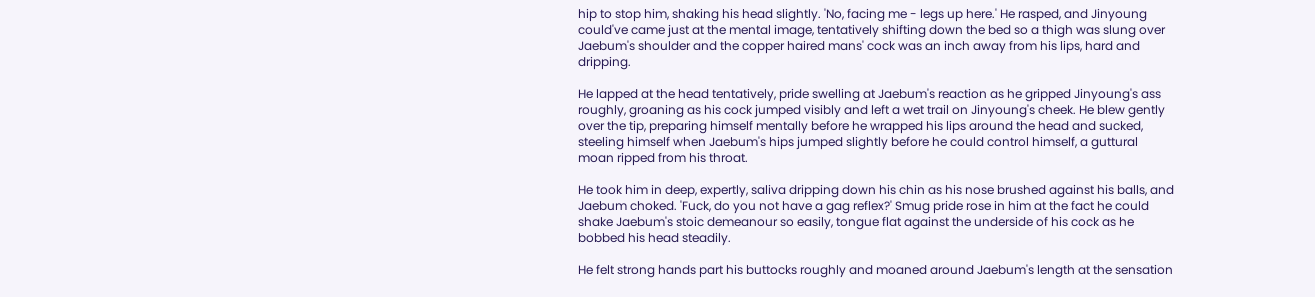hip to stop him, shaking his head slightly. 'No, facing me - legs up here.' He rasped, and Jinyoung could've came just at the mental image, tentatively shifting down the bed so a thigh was slung over Jaebum's shoulder and the copper haired mans' cock was an inch away from his lips, hard and dripping.

He lapped at the head tentatively, pride swelling at Jaebum's reaction as he gripped Jinyoung's ass roughly, groaning as his cock jumped visibly and left a wet trail on Jinyoung's cheek. He blew gently over the tip, preparing himself mentally before he wrapped his lips around the head and sucked, steeling himself when Jaebum's hips jumped slightly before he could control himself, a guttural moan ripped from his throat.

He took him in deep, expertly, saliva dripping down his chin as his nose brushed against his balls, and Jaebum choked. 'Fuck, do you not have a gag reflex?' Smug pride rose in him at the fact he could shake Jaebum's stoic demeanour so easily, tongue flat against the underside of his cock as he bobbed his head steadily.

He felt strong hands part his buttocks roughly and moaned around Jaebum's length at the sensation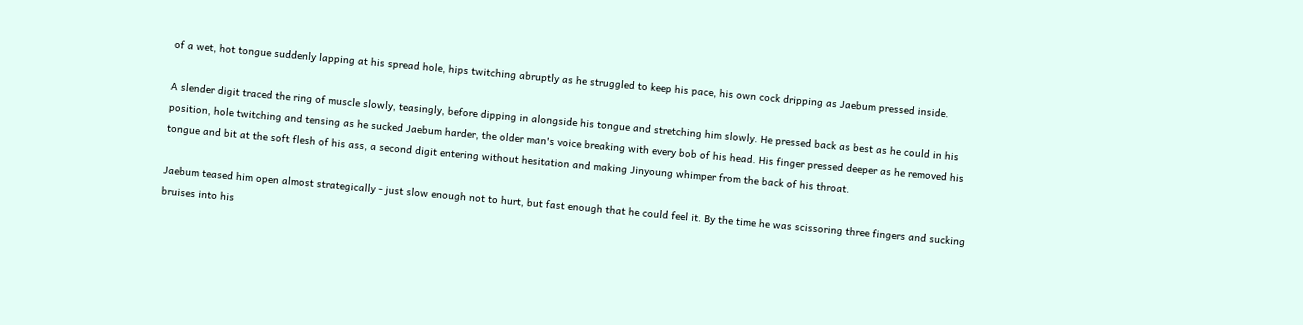of a wet, hot tongue suddenly lapping at his spread hole, hips twitching abruptly as he struggled to keep his pace, his own cock dripping as Jaebum pressed inside.

A slender digit traced the ring of muscle slowly, teasingly, before dipping in alongside his tongue and stretching him slowly. He pressed back as best as he could in his position, hole twitching and tensing as he sucked Jaebum harder, the older man's voice breaking with every bob of his head. His finger pressed deeper as he removed his tongue and bit at the soft flesh of his ass, a second digit entering without hesitation and making Jinyoung whimper from the back of his throat.

Jaebum teased him open almost strategically - just slow enough not to hurt, but fast enough that he could feel it. By the time he was scissoring three fingers and sucking bruises into his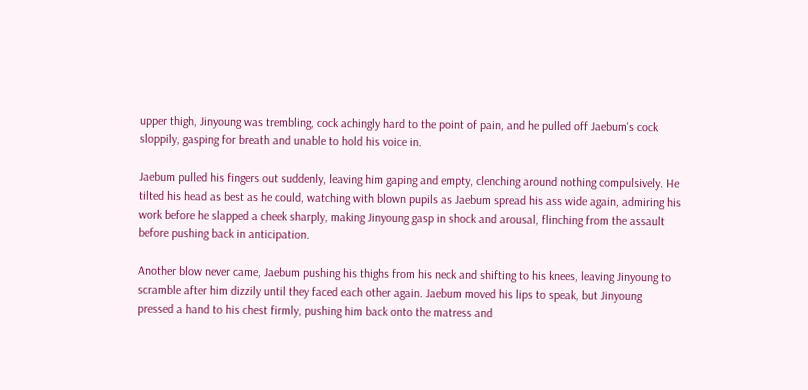upper thigh, Jinyoung was trembling, cock achingly hard to the point of pain, and he pulled off Jaebum's cock sloppily, gasping for breath and unable to hold his voice in.

Jaebum pulled his fingers out suddenly, leaving him gaping and empty, clenching around nothing compulsively. He tilted his head as best as he could, watching with blown pupils as Jaebum spread his ass wide again, admiring his work before he slapped a cheek sharply, making Jinyoung gasp in shock and arousal, flinching from the assault before pushing back in anticipation.

Another blow never came, Jaebum pushing his thighs from his neck and shifting to his knees, leaving Jinyoung to scramble after him dizzily until they faced each other again. Jaebum moved his lips to speak, but Jinyoung pressed a hand to his chest firmly, pushing him back onto the matress and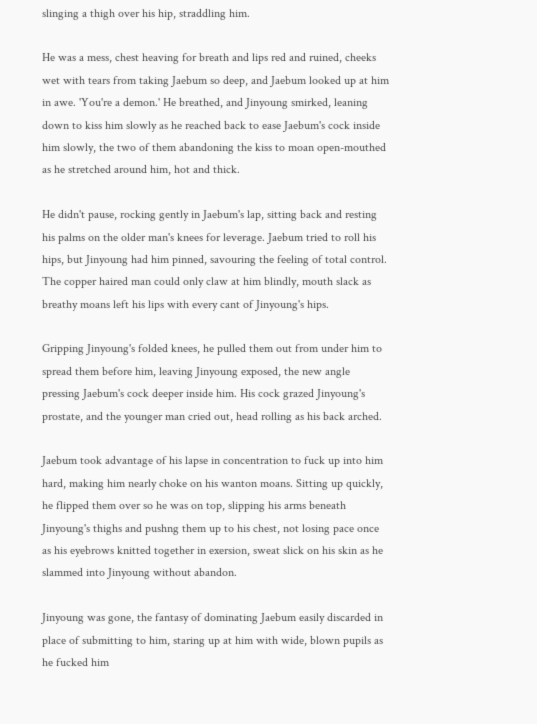slinging a thigh over his hip, straddling him.

He was a mess, chest heaving for breath and lips red and ruined, cheeks wet with tears from taking Jaebum so deep, and Jaebum looked up at him in awe. 'You're a demon.' He breathed, and Jinyoung smirked, leaning down to kiss him slowly as he reached back to ease Jaebum's cock inside him slowly, the two of them abandoning the kiss to moan open-mouthed as he stretched around him, hot and thick.

He didn't pause, rocking gently in Jaebum's lap, sitting back and resting his palms on the older man's knees for leverage. Jaebum tried to roll his hips, but Jinyoung had him pinned, savouring the feeling of total control. The copper haired man could only claw at him blindly, mouth slack as breathy moans left his lips with every cant of Jinyoung's hips.

Gripping Jinyoung's folded knees, he pulled them out from under him to spread them before him, leaving Jinyoung exposed, the new angle pressing Jaebum's cock deeper inside him. His cock grazed Jinyoung's prostate, and the younger man cried out, head rolling as his back arched.

Jaebum took advantage of his lapse in concentration to fuck up into him hard, making him nearly choke on his wanton moans. Sitting up quickly, he flipped them over so he was on top, slipping his arms beneath Jinyoung's thighs and pushng them up to his chest, not losing pace once as his eyebrows knitted together in exersion, sweat slick on his skin as he slammed into Jinyoung without abandon.

Jinyoung was gone, the fantasy of dominating Jaebum easily discarded in place of submitting to him, staring up at him with wide, blown pupils as he fucked him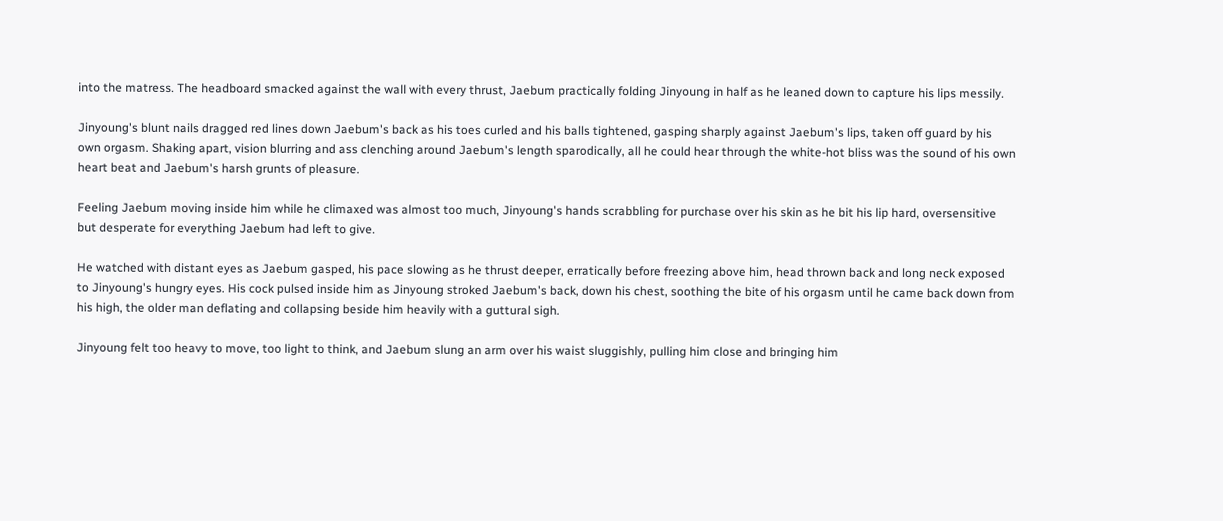into the matress. The headboard smacked against the wall with every thrust, Jaebum practically folding Jinyoung in half as he leaned down to capture his lips messily.

Jinyoung's blunt nails dragged red lines down Jaebum's back as his toes curled and his balls tightened, gasping sharply against Jaebum's lips, taken off guard by his own orgasm. Shaking apart, vision blurring and ass clenching around Jaebum's length sparodically, all he could hear through the white-hot bliss was the sound of his own heart beat and Jaebum's harsh grunts of pleasure.

Feeling Jaebum moving inside him while he climaxed was almost too much, Jinyoung's hands scrabbling for purchase over his skin as he bit his lip hard, oversensitive but desperate for everything Jaebum had left to give.

He watched with distant eyes as Jaebum gasped, his pace slowing as he thrust deeper, erratically before freezing above him, head thrown back and long neck exposed to Jinyoung's hungry eyes. His cock pulsed inside him as Jinyoung stroked Jaebum's back, down his chest, soothing the bite of his orgasm until he came back down from his high, the older man deflating and collapsing beside him heavily with a guttural sigh.

Jinyoung felt too heavy to move, too light to think, and Jaebum slung an arm over his waist sluggishly, pulling him close and bringing him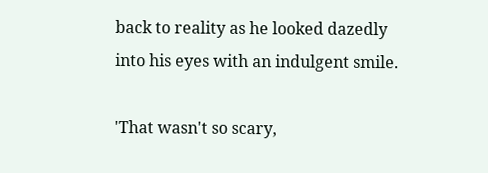back to reality as he looked dazedly into his eyes with an indulgent smile.

'That wasn't so scary,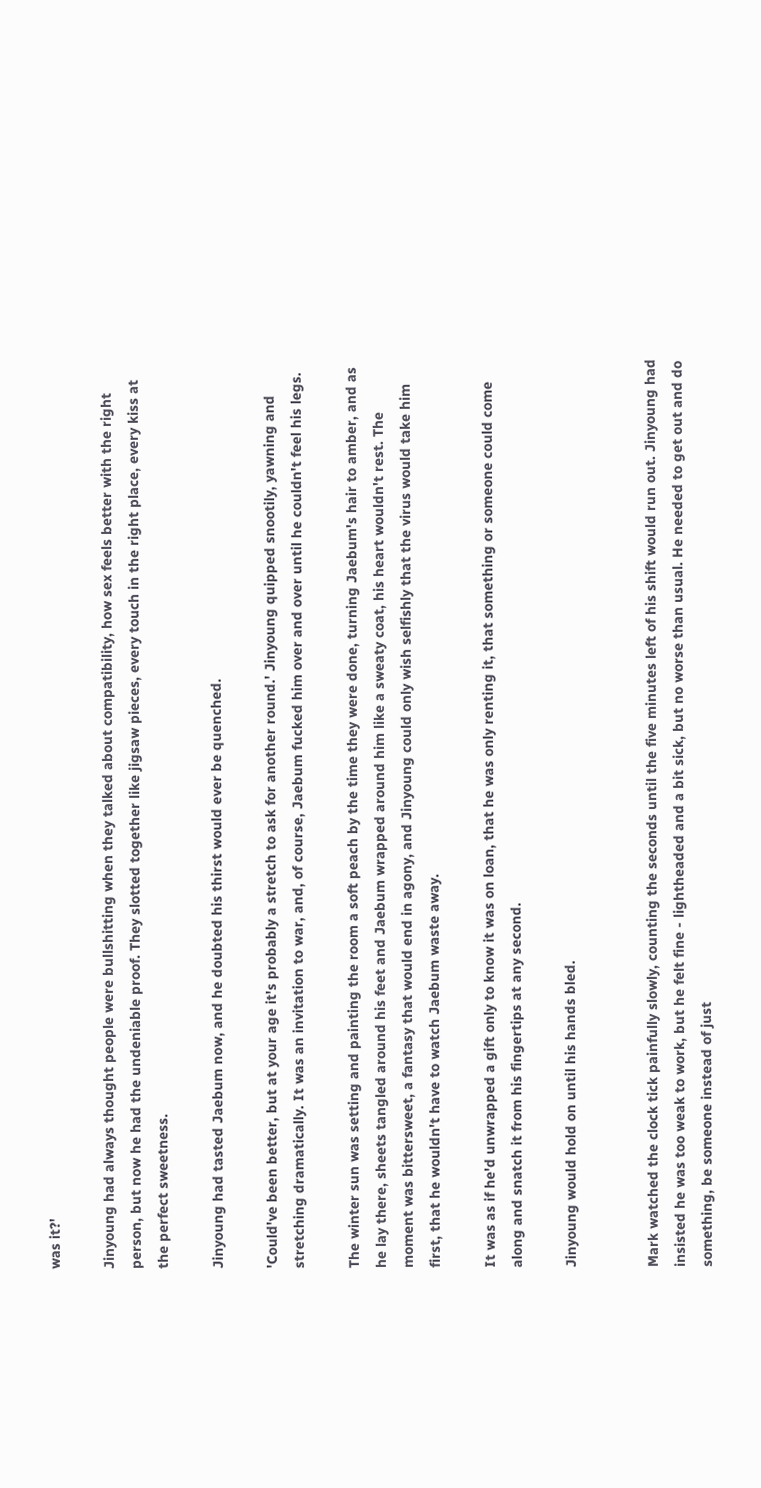was it?'

Jinyoung had always thought people were bullshitting when they talked about compatibility, how sex feels better with the right person, but now he had the undeniable proof. They slotted together like jigsaw pieces, every touch in the right place, every kiss at the perfect sweetness.

Jinyoung had tasted Jaebum now, and he doubted his thirst would ever be quenched.

'Could've been better, but at your age it's probably a stretch to ask for another round.' Jinyoung quipped snootily, yawning and stretching dramatically. It was an invitation to war, and, of course, Jaebum fucked him over and over until he couldn't feel his legs.

The winter sun was setting and painting the room a soft peach by the time they were done, turning Jaebum's hair to amber, and as he lay there, sheets tangled around his feet and Jaebum wrapped around him like a sweaty coat, his heart wouldn't rest. The moment was bittersweet, a fantasy that would end in agony, and Jinyoung could only wish selfishly that the virus would take him first, that he wouldn't have to watch Jaebum waste away.

It was as if he'd unwrapped a gift only to know it was on loan, that he was only renting it, that something or someone could come along and snatch it from his fingertips at any second.

Jinyoung would hold on until his hands bled.


Mark watched the clock tick painfully slowly, counting the seconds until the five minutes left of his shift would run out. Jinyoung had insisted he was too weak to work, but he felt fine - lightheaded and a bit sick, but no worse than usual. He needed to get out and do something, be someone instead of just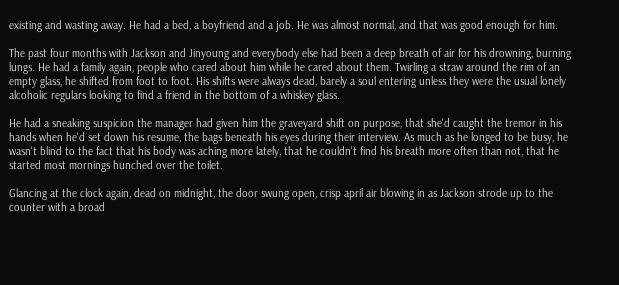existing and wasting away. He had a bed, a boyfriend and a job. He was almost normal, and that was good enough for him.

The past four months with Jackson and Jinyoung and everybody else had been a deep breath of air for his drowning, burning lungs. He had a family again, people who cared about him while he cared about them. Twirling a straw around the rim of an empty glass, he shifted from foot to foot. His shifts were always dead, barely a soul entering unless they were the usual lonely alcoholic regulars looking to find a friend in the bottom of a whiskey glass.

He had a sneaking suspicion the manager had given him the graveyard shift on purpose, that she'd caught the tremor in his hands when he'd set down his resume, the bags beneath his eyes during their interview. As much as he longed to be busy, he wasn't blind to the fact that his body was aching more lately, that he couldn't find his breath more often than not, that he started most mornings hunched over the toilet.

Glancing at the clock again, dead on midnight, the door swung open, crisp april air blowing in as Jackson strode up to the counter with a broad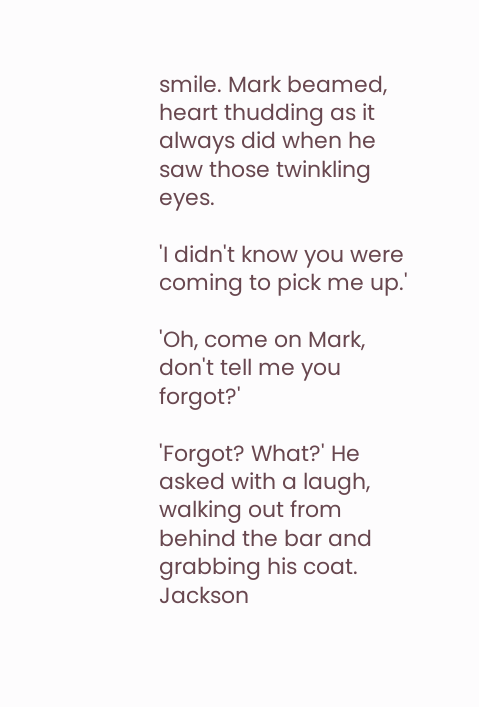smile. Mark beamed, heart thudding as it always did when he saw those twinkling eyes.

'I didn't know you were coming to pick me up.'

'Oh, come on Mark, don't tell me you forgot?'

'Forgot? What?' He asked with a laugh, walking out from behind the bar and grabbing his coat. Jackson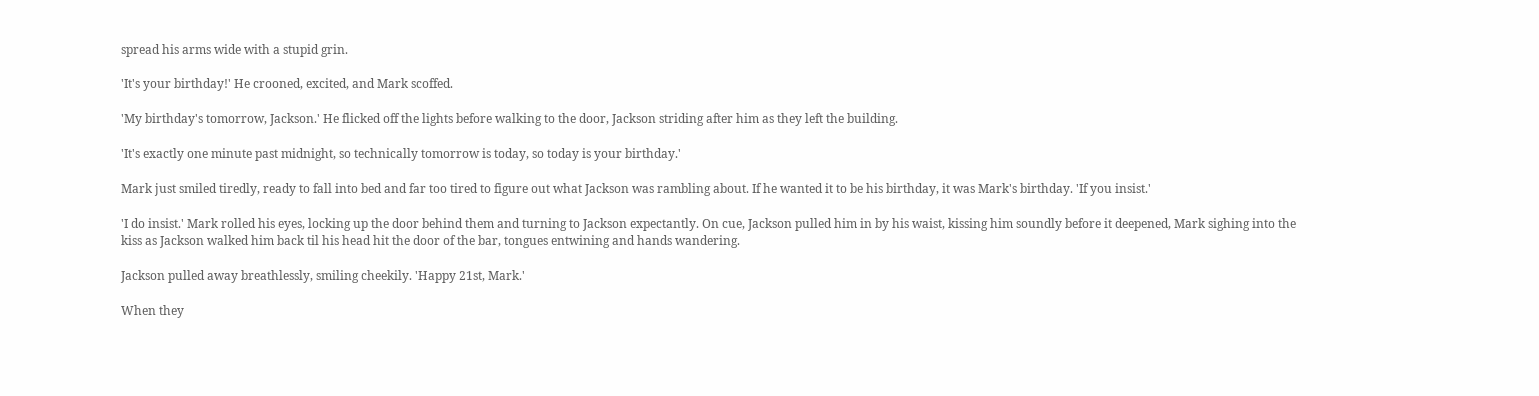spread his arms wide with a stupid grin.

'It's your birthday!' He crooned, excited, and Mark scoffed.

'My birthday's tomorrow, Jackson.' He flicked off the lights before walking to the door, Jackson striding after him as they left the building.

'It's exactly one minute past midnight, so technically tomorrow is today, so today is your birthday.'

Mark just smiled tiredly, ready to fall into bed and far too tired to figure out what Jackson was rambling about. If he wanted it to be his birthday, it was Mark's birthday. 'If you insist.'

'I do insist.' Mark rolled his eyes, locking up the door behind them and turning to Jackson expectantly. On cue, Jackson pulled him in by his waist, kissing him soundly before it deepened, Mark sighing into the kiss as Jackson walked him back til his head hit the door of the bar, tongues entwining and hands wandering.

Jackson pulled away breathlessly, smiling cheekily. 'Happy 21st, Mark.'

When they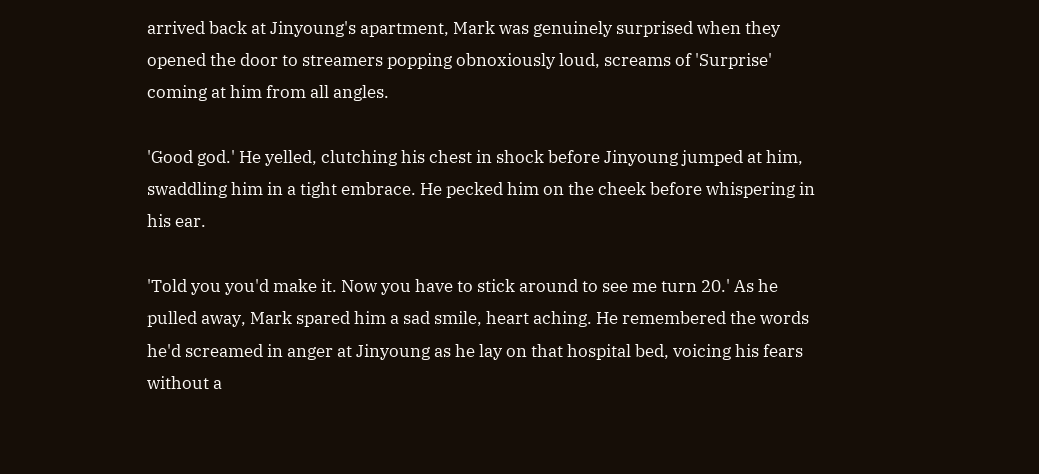arrived back at Jinyoung's apartment, Mark was genuinely surprised when they opened the door to streamers popping obnoxiously loud, screams of 'Surprise' coming at him from all angles.

'Good god.' He yelled, clutching his chest in shock before Jinyoung jumped at him, swaddling him in a tight embrace. He pecked him on the cheek before whispering in his ear.

'Told you you'd make it. Now you have to stick around to see me turn 20.' As he pulled away, Mark spared him a sad smile, heart aching. He remembered the words he'd screamed in anger at Jinyoung as he lay on that hospital bed, voicing his fears without a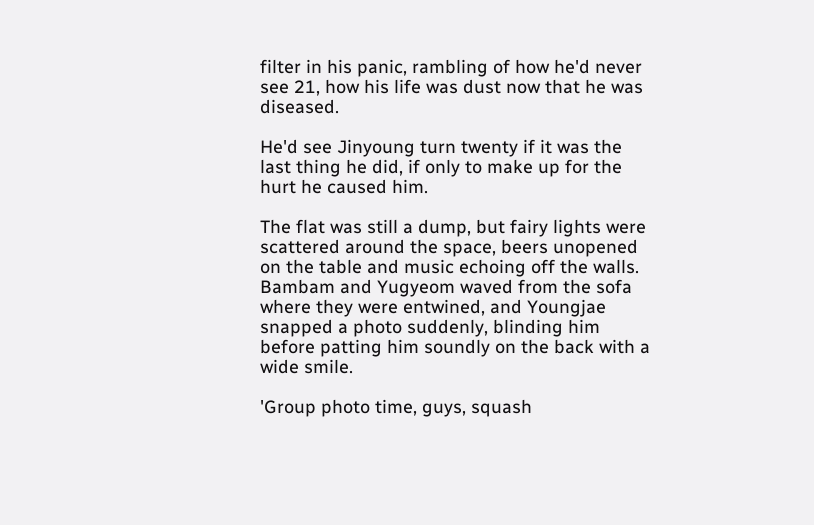filter in his panic, rambling of how he'd never see 21, how his life was dust now that he was diseased.

He'd see Jinyoung turn twenty if it was the last thing he did, if only to make up for the hurt he caused him.

The flat was still a dump, but fairy lights were scattered around the space, beers unopened on the table and music echoing off the walls. Bambam and Yugyeom waved from the sofa where they were entwined, and Youngjae snapped a photo suddenly, blinding him before patting him soundly on the back with a wide smile.

'Group photo time, guys, squash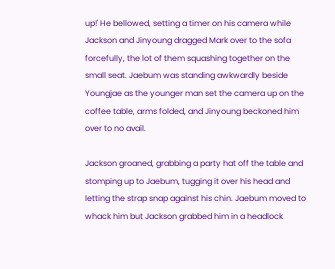up!' He bellowed, setting a timer on his camera while Jackson and Jinyoung dragged Mark over to the sofa forcefully, the lot of them squashing together on the small seat. Jaebum was standing awkwardly beside Youngjae as the younger man set the camera up on the coffee table, arms folded, and Jinyoung beckoned him over to no avail.

Jackson groaned, grabbing a party hat off the table and stomping up to Jaebum, tugging it over his head and letting the strap snap against his chin. Jaebum moved to whack him but Jackson grabbed him in a headlock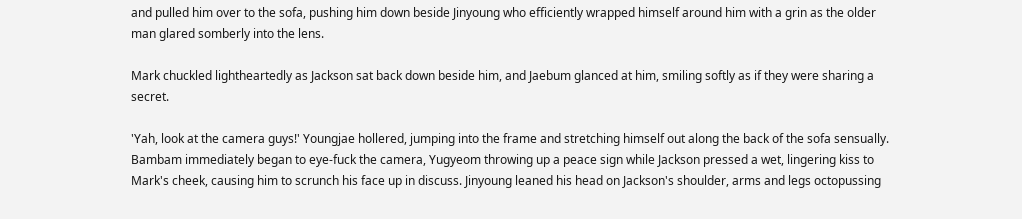and pulled him over to the sofa, pushing him down beside Jinyoung who efficiently wrapped himself around him with a grin as the older man glared somberly into the lens.

Mark chuckled lightheartedly as Jackson sat back down beside him, and Jaebum glanced at him, smiling softly as if they were sharing a secret.

'Yah, look at the camera guys!' Youngjae hollered, jumping into the frame and stretching himself out along the back of the sofa sensually. Bambam immediately began to eye-fuck the camera, Yugyeom throwing up a peace sign while Jackson pressed a wet, lingering kiss to Mark's cheek, causing him to scrunch his face up in discuss. Jinyoung leaned his head on Jackson's shoulder, arms and legs octopussing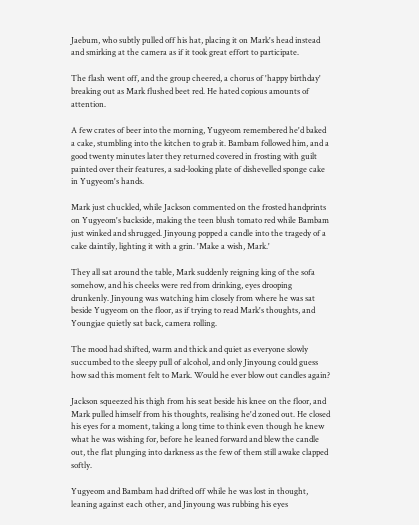Jaebum, who subtly pulled off his hat, placing it on Mark's head instead and smirking at the camera as if it took great effort to participate.

The flash went off, and the group cheered, a chorus of 'happy birthday' breaking out as Mark flushed beet red. He hated copious amounts of attention.

A few crates of beer into the morning, Yugyeom remembered he'd baked a cake, stumbling into the kitchen to grab it. Bambam followed him, and a good twenty minutes later they returned covered in frosting with guilt painted over their features, a sad-looking plate of dishevelled sponge cake in Yugyeom's hands.

Mark just chuckled, while Jackson commented on the frosted handprints on Yugyeom's backside, making the teen blush tomato red while Bambam just winked and shrugged. Jinyoung popped a candle into the tragedy of a cake daintily, lighting it with a grin. 'Make a wish, Mark.'

They all sat around the table, Mark suddenly reigning king of the sofa somehow, and his cheeks were red from drinking, eyes drooping drunkenly. Jinyoung was watching him closely from where he was sat beside Yugyeom on the floor, as if trying to read Mark's thoughts, and Youngjae quietly sat back, camera rolling.

The mood had shifted, warm and thick and quiet as everyone slowly succumbed to the sleepy pull of alcohol, and only Jinyoung could guess how sad this moment felt to Mark. Would he ever blow out candles again?

Jackson squeezed his thigh from his seat beside his knee on the floor, and Mark pulled himself from his thoughts, realising he'd zoned out. He closed his eyes for a moment, taking a long time to think even though he knew what he was wishing for, before he leaned forward and blew the candle out, the flat plunging into darkness as the few of them still awake clapped softly.

Yugyeom and Bambam had drifted off while he was lost in thought, leaning against each other, and Jinyoung was rubbing his eyes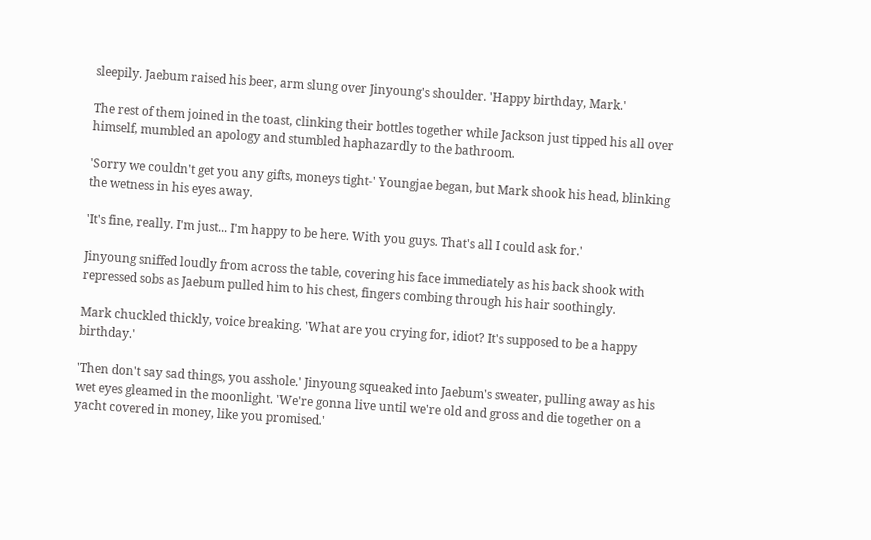sleepily. Jaebum raised his beer, arm slung over Jinyoung's shoulder. 'Happy birthday, Mark.'

The rest of them joined in the toast, clinking their bottles together while Jackson just tipped his all over himself, mumbled an apology and stumbled haphazardly to the bathroom.

'Sorry we couldn't get you any gifts, moneys tight-' Youngjae began, but Mark shook his head, blinking the wetness in his eyes away.

'It's fine, really. I'm just... I'm happy to be here. With you guys. That's all I could ask for.'

Jinyoung sniffed loudly from across the table, covering his face immediately as his back shook with repressed sobs as Jaebum pulled him to his chest, fingers combing through his hair soothingly.

Mark chuckled thickly, voice breaking. 'What are you crying for, idiot? It's supposed to be a happy birthday.'

'Then don't say sad things, you asshole.' Jinyoung squeaked into Jaebum's sweater, pulling away as his wet eyes gleamed in the moonlight. 'We're gonna live until we're old and gross and die together on a yacht covered in money, like you promised.'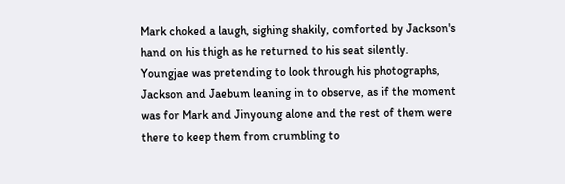Mark choked a laugh, sighing shakily, comforted by Jackson's hand on his thigh as he returned to his seat silently. Youngjae was pretending to look through his photographs, Jackson and Jaebum leaning in to observe, as if the moment was for Mark and Jinyoung alone and the rest of them were there to keep them from crumbling to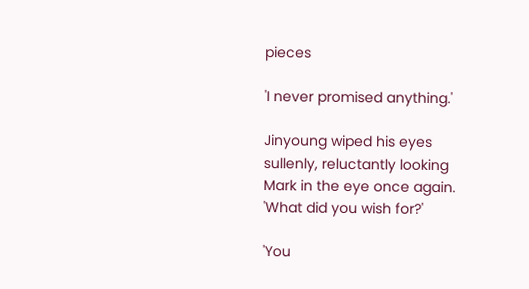pieces

'I never promised anything.'

Jinyoung wiped his eyes sullenly, reluctantly looking Mark in the eye once again. 'What did you wish for?'

'You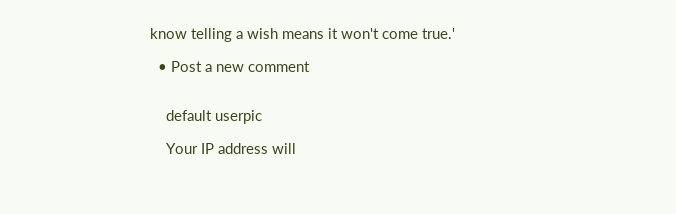know telling a wish means it won't come true.'

  • Post a new comment


    default userpic

    Your IP address will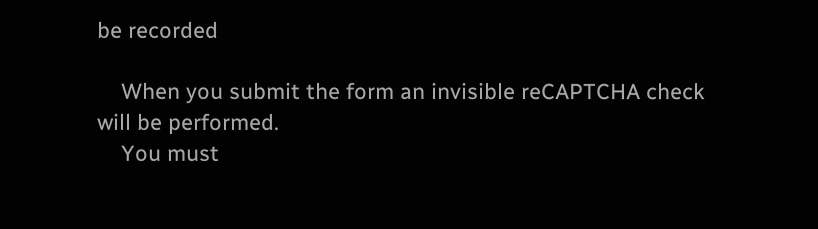be recorded

    When you submit the form an invisible reCAPTCHA check will be performed.
    You must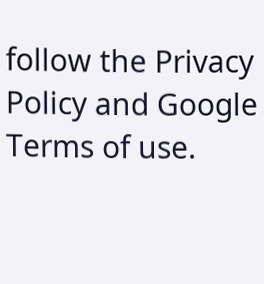follow the Privacy Policy and Google Terms of use.